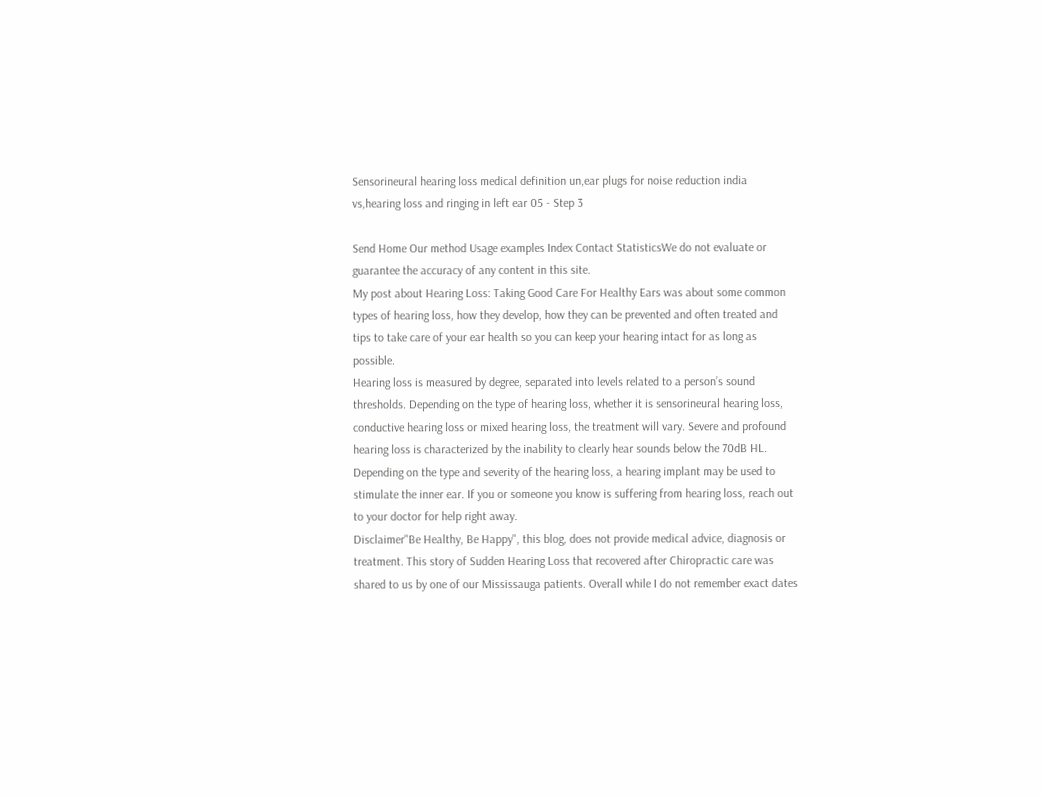Sensorineural hearing loss medical definition un,ear plugs for noise reduction india vs,hearing loss and ringing in left ear 05 - Step 3

Send Home Our method Usage examples Index Contact StatisticsWe do not evaluate or guarantee the accuracy of any content in this site.
My post about Hearing Loss: Taking Good Care For Healthy Ears was about some common types of hearing loss, how they develop, how they can be prevented and often treated and tips to take care of your ear health so you can keep your hearing intact for as long as possible.
Hearing loss is measured by degree, separated into levels related to a person’s sound thresholds. Depending on the type of hearing loss, whether it is sensorineural hearing loss, conductive hearing loss or mixed hearing loss, the treatment will vary. Severe and profound hearing loss is characterized by the inability to clearly hear sounds below the 70dB HL.
Depending on the type and severity of the hearing loss, a hearing implant may be used to stimulate the inner ear. If you or someone you know is suffering from hearing loss, reach out to your doctor for help right away.
Disclaimer"Be Healthy, Be Happy", this blog, does not provide medical advice, diagnosis or treatment. This story of Sudden Hearing Loss that recovered after Chiropractic care was shared to us by one of our Mississauga patients. Overall while I do not remember exact dates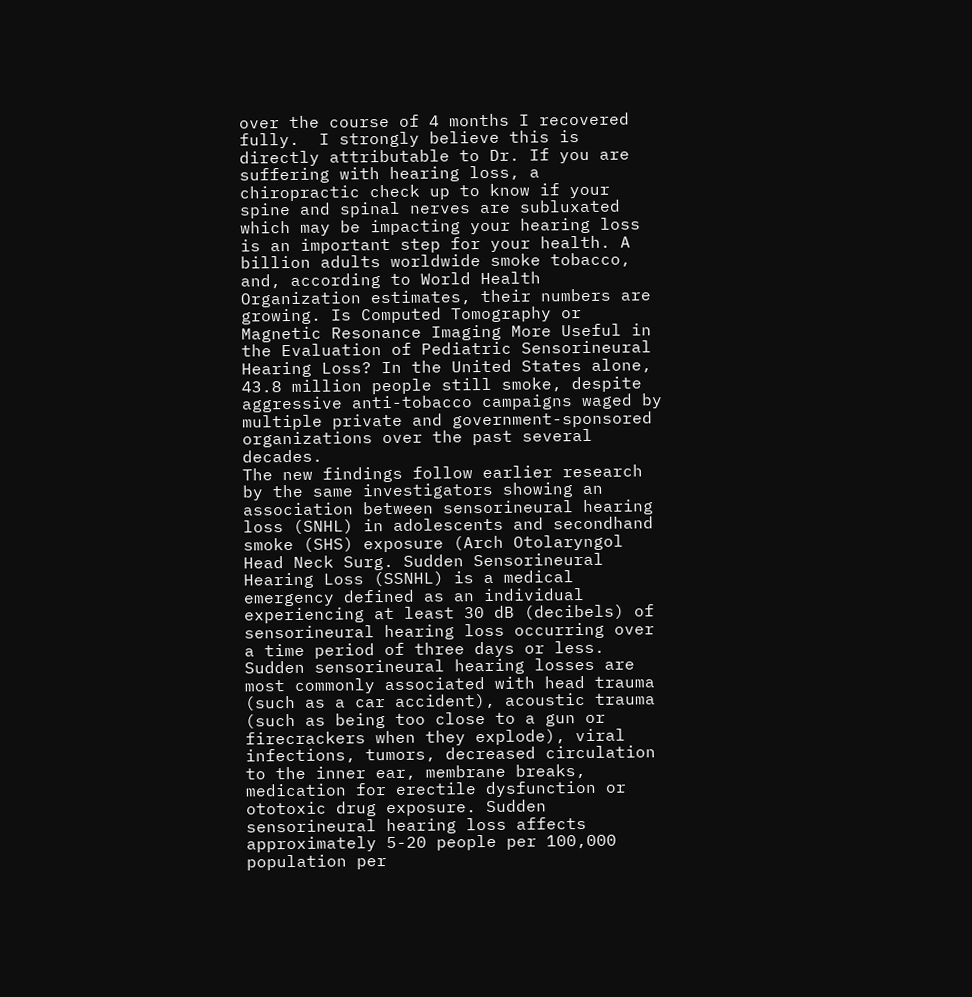over the course of 4 months I recovered fully.  I strongly believe this is directly attributable to Dr. If you are suffering with hearing loss, a chiropractic check up to know if your spine and spinal nerves are subluxated which may be impacting your hearing loss is an important step for your health. A billion adults worldwide smoke tobacco, and, according to World Health Organization estimates, their numbers are growing. Is Computed Tomography or Magnetic Resonance Imaging More Useful in the Evaluation of Pediatric Sensorineural Hearing Loss? In the United States alone, 43.8 million people still smoke, despite aggressive anti-tobacco campaigns waged by multiple private and government-sponsored organizations over the past several decades.
The new findings follow earlier research by the same investigators showing an association between sensorineural hearing loss (SNHL) in adolescents and secondhand smoke (SHS) exposure (Arch Otolaryngol Head Neck Surg. Sudden Sensorineural Hearing Loss (SSNHL) is a medical emergency defined as an individual experiencing at least 30 dB (decibels) of sensorineural hearing loss occurring over a time period of three days or less.
Sudden sensorineural hearing losses are most commonly associated with head trauma (such as a car accident), acoustic trauma (such as being too close to a gun or firecrackers when they explode), viral infections, tumors, decreased circulation to the inner ear, membrane breaks, medication for erectile dysfunction or ototoxic drug exposure. Sudden sensorineural hearing loss affects approximately 5-20 people per 100,000 population per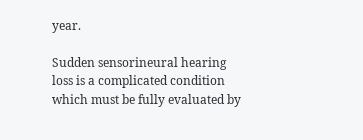year.

Sudden sensorineural hearing loss is a complicated condition which must be fully evaluated by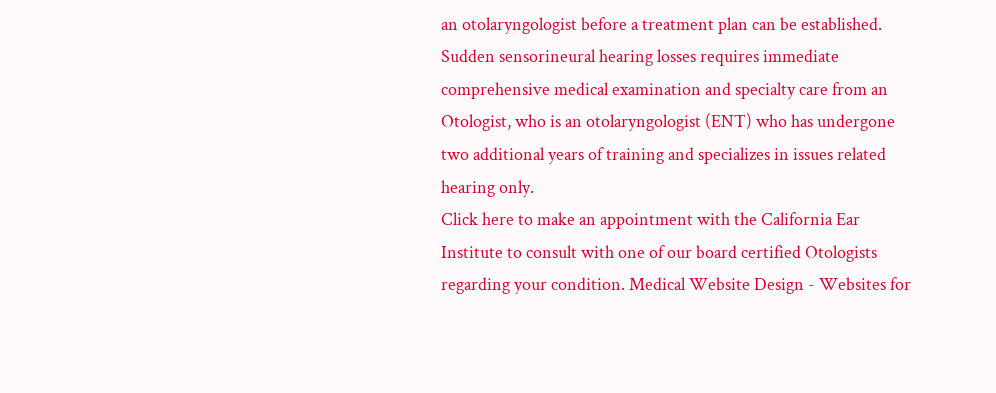an otolaryngologist before a treatment plan can be established. Sudden sensorineural hearing losses requires immediate comprehensive medical examination and specialty care from an Otologist, who is an otolaryngologist (ENT) who has undergone two additional years of training and specializes in issues related hearing only.
Click here to make an appointment with the California Ear Institute to consult with one of our board certified Otologists regarding your condition. Medical Website Design - Websites for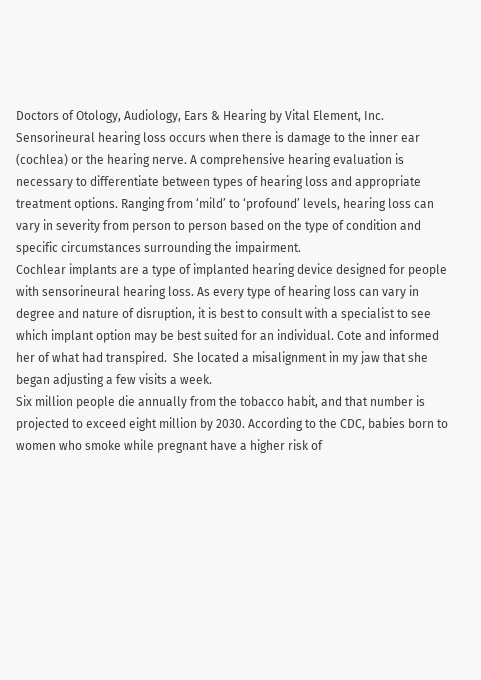Doctors of Otology, Audiology, Ears & Hearing by Vital Element, Inc.
Sensorineural hearing loss occurs when there is damage to the inner ear (cochlea) or the hearing nerve. A comprehensive hearing evaluation is necessary to differentiate between types of hearing loss and appropriate treatment options. Ranging from ‘mild’ to ‘profound’ levels, hearing loss can vary in severity from person to person based on the type of condition and specific circumstances surrounding the impairment.
Cochlear implants are a type of implanted hearing device designed for people with sensorineural hearing loss. As every type of hearing loss can vary in degree and nature of disruption, it is best to consult with a specialist to see which implant option may be best suited for an individual. Cote and informed her of what had transpired.  She located a misalignment in my jaw that she began adjusting a few visits a week.
Six million people die annually from the tobacco habit, and that number is projected to exceed eight million by 2030. According to the CDC, babies born to women who smoke while pregnant have a higher risk of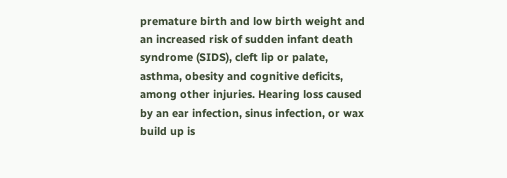premature birth and low birth weight and an increased risk of sudden infant death syndrome (SIDS), cleft lip or palate, asthma, obesity and cognitive deficits, among other injuries. Hearing loss caused by an ear infection, sinus infection, or wax build up is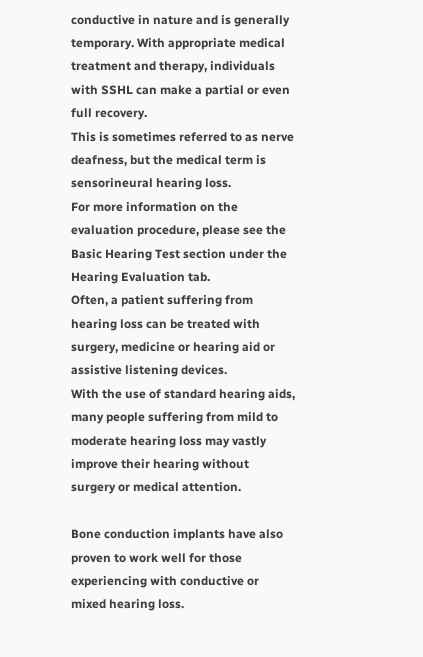conductive in nature and is generally temporary. With appropriate medical treatment and therapy, individuals with SSHL can make a partial or even full recovery.
This is sometimes referred to as nerve deafness, but the medical term is sensorineural hearing loss.
For more information on the evaluation procedure, please see the Basic Hearing Test section under the Hearing Evaluation tab.
Often, a patient suffering from hearing loss can be treated with surgery, medicine or hearing aid or assistive listening devices.
With the use of standard hearing aids, many people suffering from mild to moderate hearing loss may vastly improve their hearing without surgery or medical attention.

Bone conduction implants have also proven to work well for those experiencing with conductive or mixed hearing loss.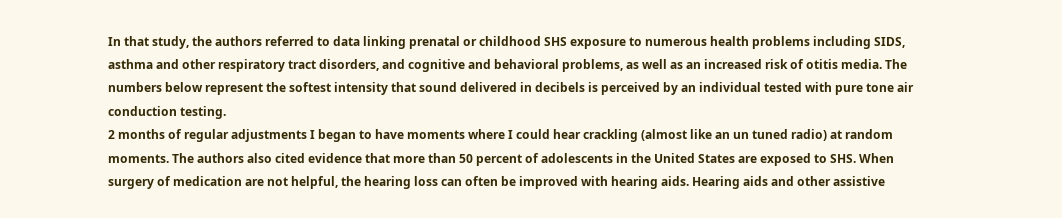In that study, the authors referred to data linking prenatal or childhood SHS exposure to numerous health problems including SIDS, asthma and other respiratory tract disorders, and cognitive and behavioral problems, as well as an increased risk of otitis media. The numbers below represent the softest intensity that sound delivered in decibels is perceived by an individual tested with pure tone air conduction testing.
2 months of regular adjustments I began to have moments where I could hear crackling (almost like an un tuned radio) at random moments. The authors also cited evidence that more than 50 percent of adolescents in the United States are exposed to SHS. When surgery of medication are not helpful, the hearing loss can often be improved with hearing aids. Hearing aids and other assistive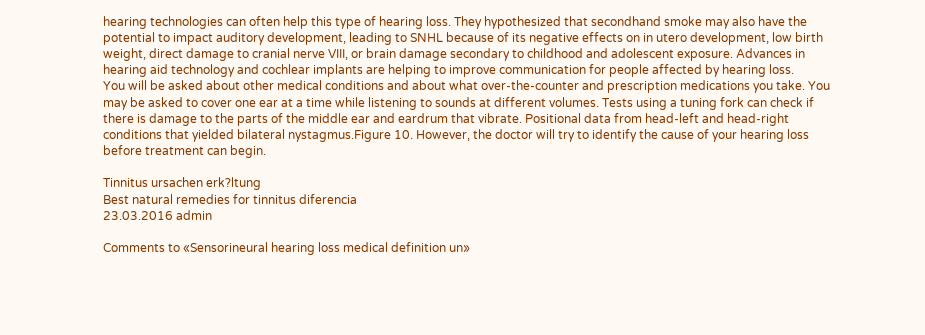hearing technologies can often help this type of hearing loss. They hypothesized that secondhand smoke may also have the potential to impact auditory development, leading to SNHL because of its negative effects on in utero development, low birth weight, direct damage to cranial nerve VIII, or brain damage secondary to childhood and adolescent exposure. Advances in hearing aid technology and cochlear implants are helping to improve communication for people affected by hearing loss.
You will be asked about other medical conditions and about what over-the-counter and prescription medications you take. You may be asked to cover one ear at a time while listening to sounds at different volumes. Tests using a tuning fork can check if there is damage to the parts of the middle ear and eardrum that vibrate. Positional data from head-left and head-right conditions that yielded bilateral nystagmus.Figure 10. However, the doctor will try to identify the cause of your hearing loss before treatment can begin.

Tinnitus ursachen erk?ltung
Best natural remedies for tinnitus diferencia
23.03.2016 admin

Comments to «Sensorineural hearing loss medical definition un»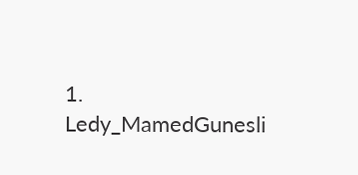1. Ledy_MamedGunesli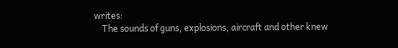writes:
    The sounds of guns, explosions, aircraft and other knew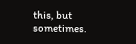this, but sometimes.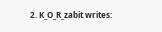2. K_O_R_zabit writes: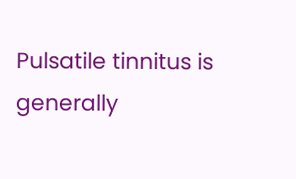Pulsatile tinnitus is generally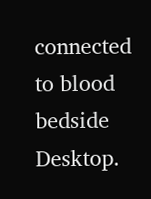connected to blood bedside Desktop.